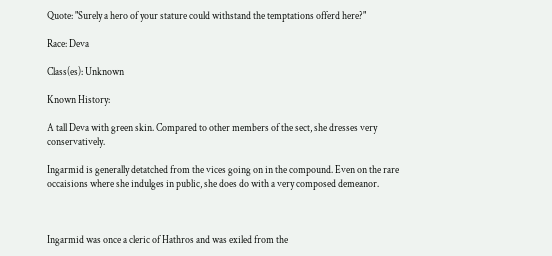Quote: "Surely a hero of your stature could withstand the temptations offerd here?"

Race: Deva

Class(es): Unknown

Known History:

A tall Deva with green skin. Compared to other members of the sect, she dresses very conservatively.

Ingarmid is generally detatched from the vices going on in the compound. Even on the rare occaisions where she indulges in public, she does do with a very composed demeanor.



Ingarmid was once a cleric of Hathros and was exiled from the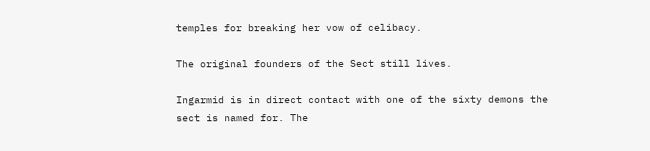temples for breaking her vow of celibacy.

The original founders of the Sect still lives.

Ingarmid is in direct contact with one of the sixty demons the sect is named for. The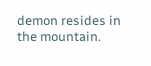demon resides in the mountain.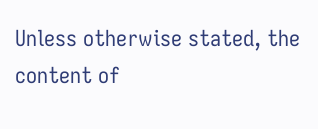Unless otherwise stated, the content of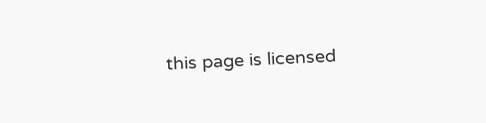this page is licensed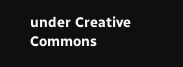under Creative Commons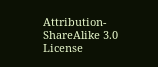Attribution-ShareAlike 3.0 License